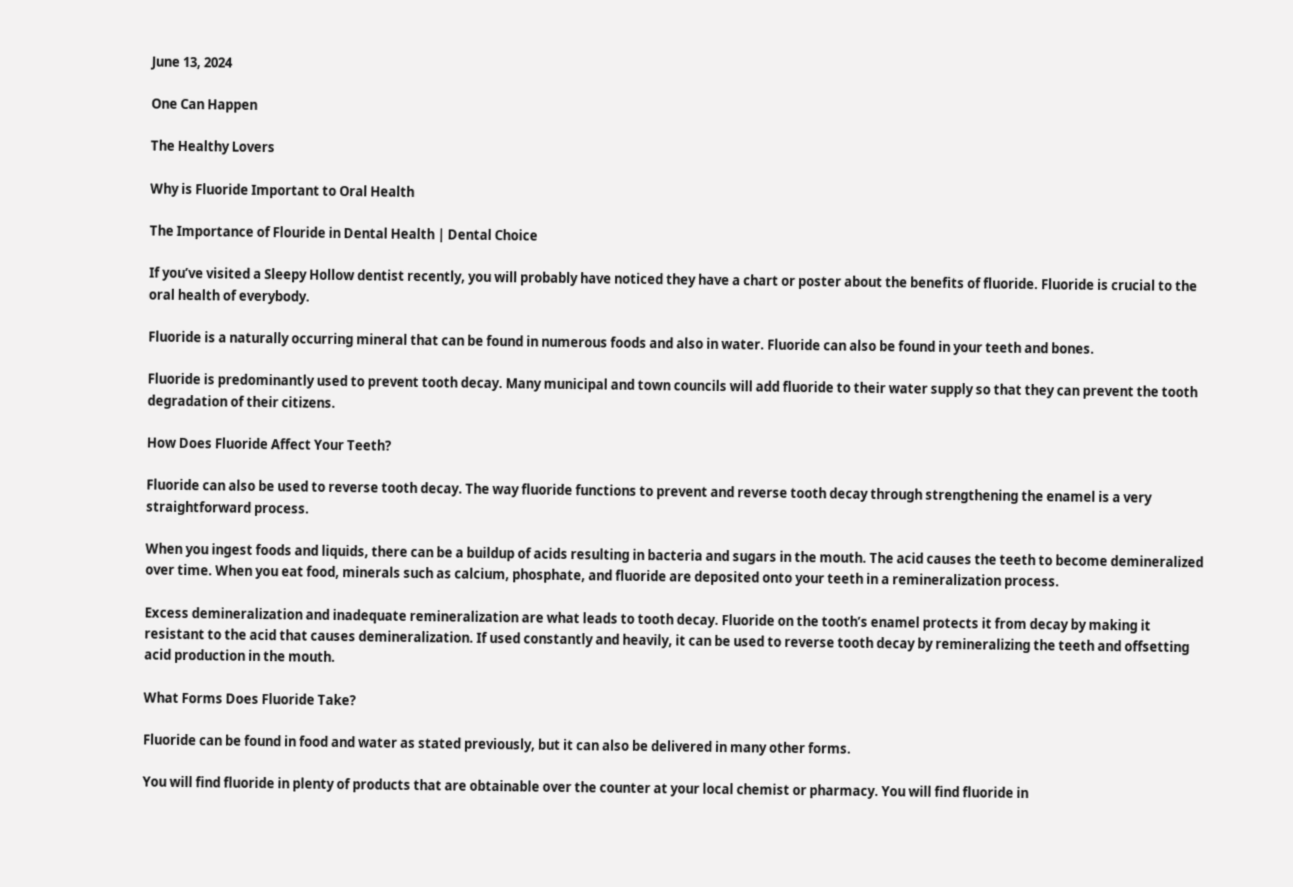June 13, 2024

One Can Happen

The Healthy Lovers

Why is Fluoride Important to Oral Health

The Importance of Flouride in Dental Health | Dental Choice

If you’ve visited a Sleepy Hollow dentist recently, you will probably have noticed they have a chart or poster about the benefits of fluoride. Fluoride is crucial to the oral health of everybody.

Fluoride is a naturally occurring mineral that can be found in numerous foods and also in water. Fluoride can also be found in your teeth and bones.

Fluoride is predominantly used to prevent tooth decay. Many municipal and town councils will add fluoride to their water supply so that they can prevent the tooth degradation of their citizens.

How Does Fluoride Affect Your Teeth?

Fluoride can also be used to reverse tooth decay. The way fluoride functions to prevent and reverse tooth decay through strengthening the enamel is a very straightforward process.

When you ingest foods and liquids, there can be a buildup of acids resulting in bacteria and sugars in the mouth. The acid causes the teeth to become demineralized over time. When you eat food, minerals such as calcium, phosphate, and fluoride are deposited onto your teeth in a remineralization process.

Excess demineralization and inadequate remineralization are what leads to tooth decay. Fluoride on the tooth’s enamel protects it from decay by making it resistant to the acid that causes demineralization. If used constantly and heavily, it can be used to reverse tooth decay by remineralizing the teeth and offsetting acid production in the mouth.

What Forms Does Fluoride Take?

Fluoride can be found in food and water as stated previously, but it can also be delivered in many other forms.

You will find fluoride in plenty of products that are obtainable over the counter at your local chemist or pharmacy. You will find fluoride in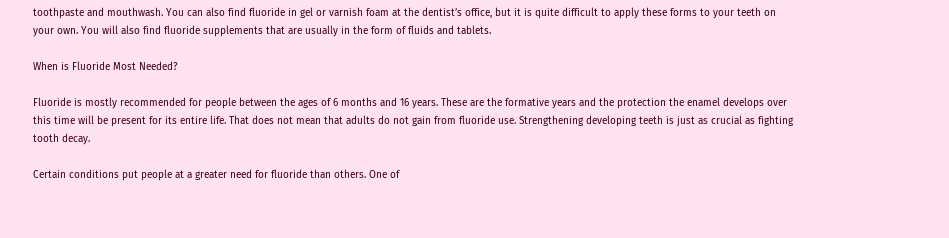toothpaste and mouthwash. You can also find fluoride in gel or varnish foam at the dentist’s office, but it is quite difficult to apply these forms to your teeth on your own. You will also find fluoride supplements that are usually in the form of fluids and tablets.

When is Fluoride Most Needed?

Fluoride is mostly recommended for people between the ages of 6 months and 16 years. These are the formative years and the protection the enamel develops over this time will be present for its entire life. That does not mean that adults do not gain from fluoride use. Strengthening developing teeth is just as crucial as fighting tooth decay.

Certain conditions put people at a greater need for fluoride than others. One of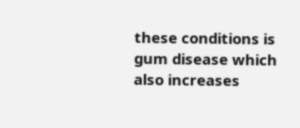these conditions is gum disease which also increases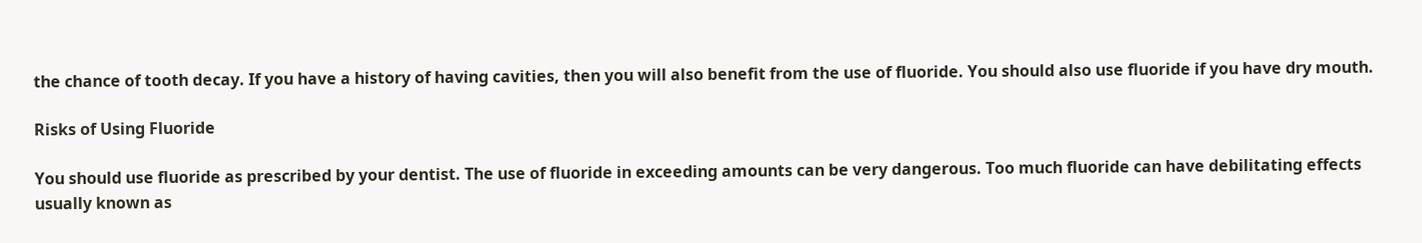the chance of tooth decay. If you have a history of having cavities, then you will also benefit from the use of fluoride. You should also use fluoride if you have dry mouth.

Risks of Using Fluoride

You should use fluoride as prescribed by your dentist. The use of fluoride in exceeding amounts can be very dangerous. Too much fluoride can have debilitating effects usually known as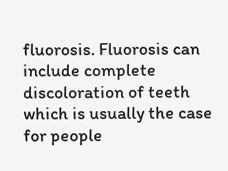fluorosis. Fluorosis can include complete discoloration of teeth which is usually the case for people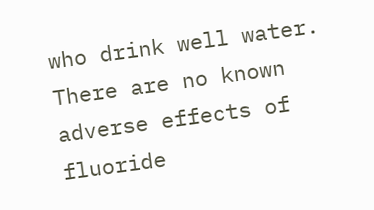who drink well water. There are no known adverse effects of fluoride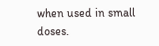when used in small doses.